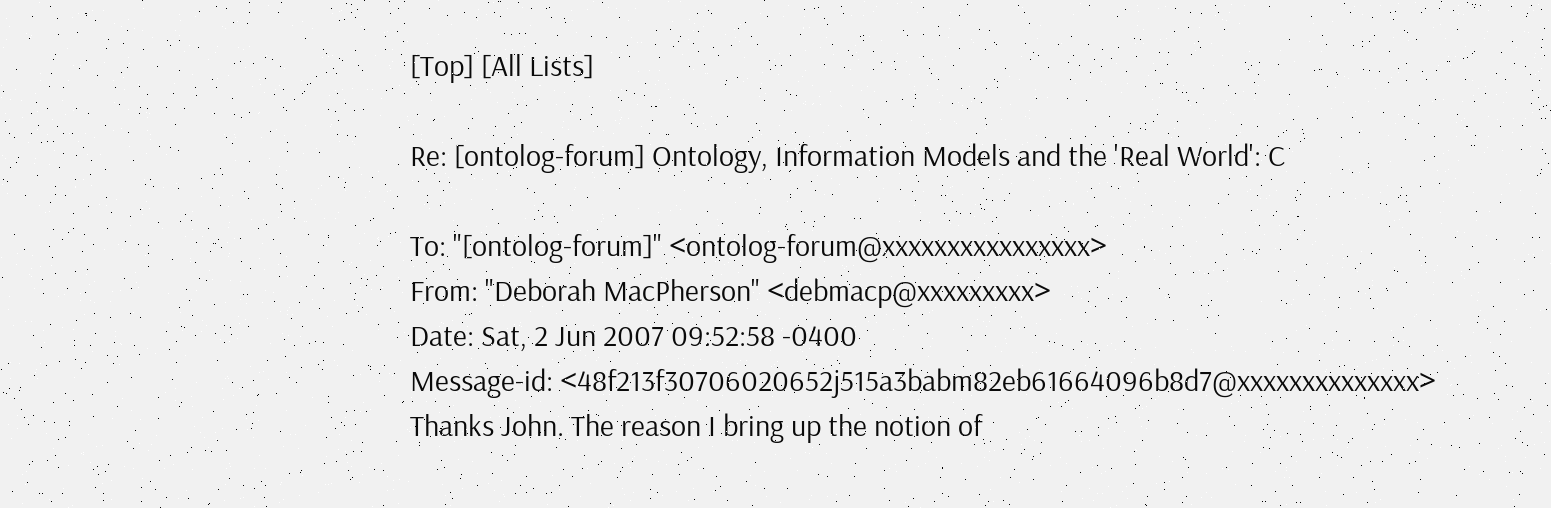[Top] [All Lists]

Re: [ontolog-forum] Ontology, Information Models and the 'Real World': C

To: "[ontolog-forum]" <ontolog-forum@xxxxxxxxxxxxxxxx>
From: "Deborah MacPherson" <debmacp@xxxxxxxxx>
Date: Sat, 2 Jun 2007 09:52:58 -0400
Message-id: <48f213f30706020652j515a3babm82eb61664096b8d7@xxxxxxxxxxxxxx>
Thanks John. The reason I bring up the notion of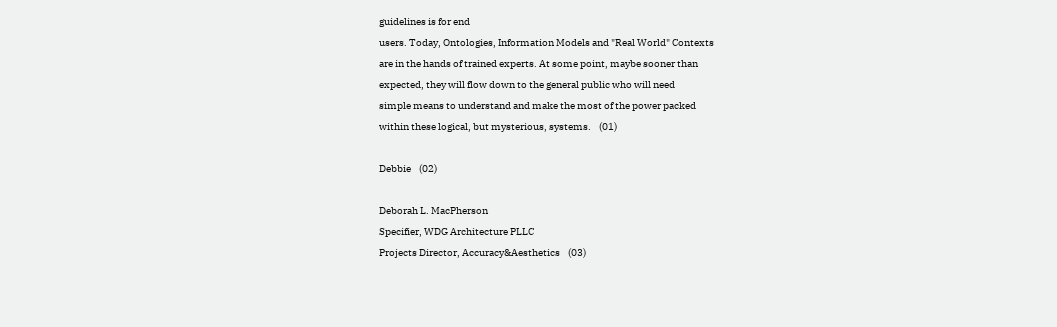guidelines is for end
users. Today, Ontologies, Information Models and "Real World" Contexts
are in the hands of trained experts. At some point, maybe sooner than
expected, they will flow down to the general public who will need
simple means to understand and make the most of the power packed
within these logical, but mysterious, systems.    (01)

Debbie    (02)

Deborah L. MacPherson
Specifier, WDG Architecture PLLC
Projects Director, Accuracy&Aesthetics    (03)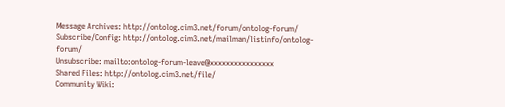Message Archives: http://ontolog.cim3.net/forum/ontolog-forum/
Subscribe/Config: http://ontolog.cim3.net/mailman/listinfo/ontolog-forum/
Unsubscribe: mailto:ontolog-forum-leave@xxxxxxxxxxxxxxxx
Shared Files: http://ontolog.cim3.net/file/
Community Wiki: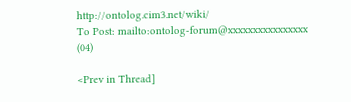http://ontolog.cim3.net/wiki/
To Post: mailto:ontolog-forum@xxxxxxxxxxxxxxxx    (04)

<Prev in Thread]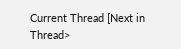Current Thread [Next in Thread>